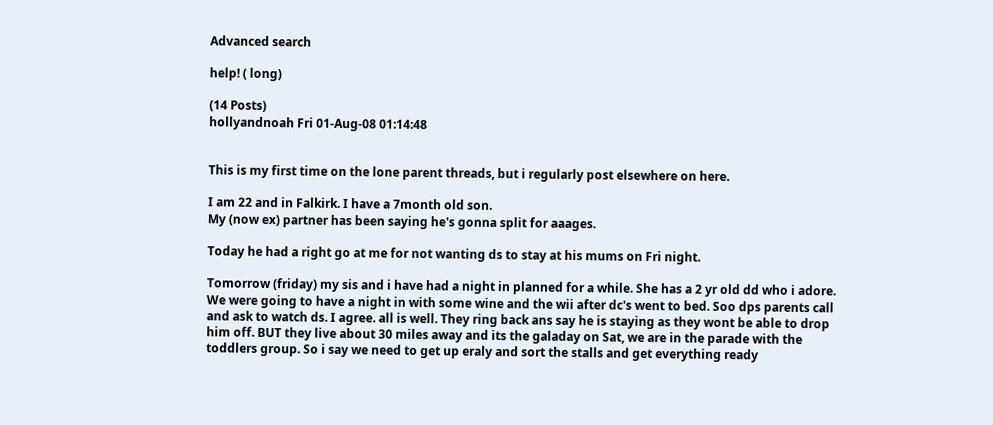Advanced search

help! ( long)

(14 Posts)
hollyandnoah Fri 01-Aug-08 01:14:48


This is my first time on the lone parent threads, but i regularly post elsewhere on here.

I am 22 and in Falkirk. I have a 7month old son.
My (now ex) partner has been saying he's gonna split for aaages.

Today he had a right go at me for not wanting ds to stay at his mums on Fri night.

Tomorrow (friday) my sis and i have had a night in planned for a while. She has a 2 yr old dd who i adore. We were going to have a night in with some wine and the wii after dc's went to bed. Soo dps parents call and ask to watch ds. I agree. all is well. They ring back ans say he is staying as they wont be able to drop him off. BUT they live about 30 miles away and its the galaday on Sat, we are in the parade with the toddlers group. So i say we need to get up eraly and sort the stalls and get everything ready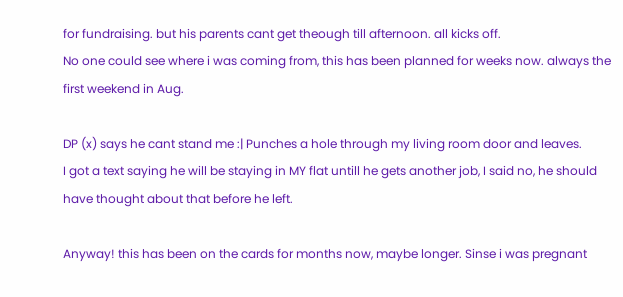for fundraising. but his parents cant get theough till afternoon. all kicks off.
No one could see where i was coming from, this has been planned for weeks now. always the first weekend in Aug.

DP (x) says he cant stand me :| Punches a hole through my living room door and leaves.
I got a text saying he will be staying in MY flat untill he gets another job, I said no, he should have thought about that before he left.

Anyway! this has been on the cards for months now, maybe longer. Sinse i was pregnant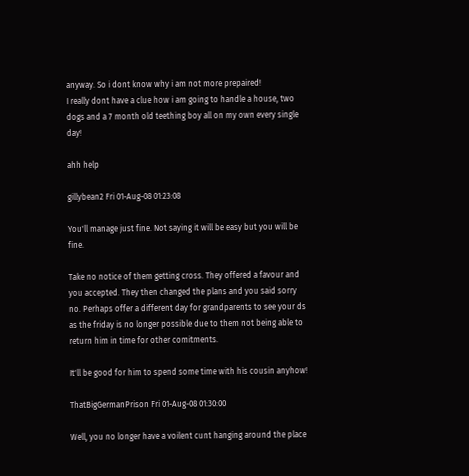anyway. So i dont know why i am not more prepaired!
I really dont have a clue how i am going to handle a house, two dogs and a 7 month old teething boy all on my own every single day!

ahh help

gillybean2 Fri 01-Aug-08 01:23:08

You'll manage just fine. Not saying it will be easy but you will be fine.

Take no notice of them getting cross. They offered a favour and you accepted. They then changed the plans and you said sorry no. Perhaps offer a different day for grandparents to see your ds as the friday is no longer possible due to them not being able to return him in time for other comitments.

It'll be good for him to spend some time with his cousin anyhow!

ThatBigGermanPrison Fri 01-Aug-08 01:30:00

Well, you no longer have a voilent cunt hanging around the place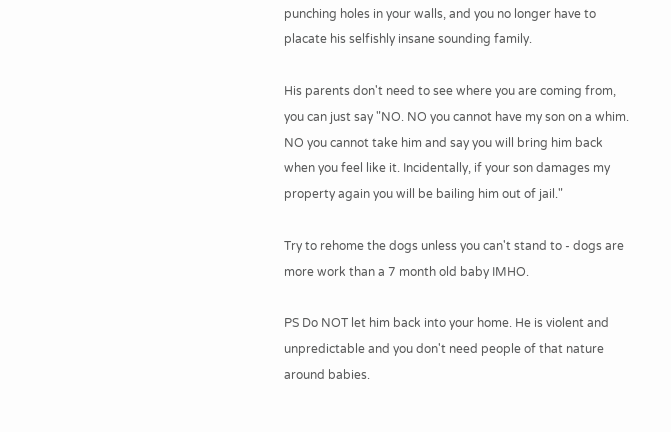punching holes in your walls, and you no longer have to placate his selfishly insane sounding family.

His parents don't need to see where you are coming from, you can just say "NO. NO you cannot have my son on a whim. NO you cannot take him and say you will bring him back when you feel like it. Incidentally, if your son damages my property again you will be bailing him out of jail."

Try to rehome the dogs unless you can't stand to - dogs are more work than a 7 month old baby IMHO.

PS Do NOT let him back into your home. He is violent and unpredictable and you don't need people of that nature around babies.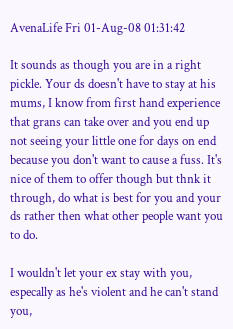AvenaLife Fri 01-Aug-08 01:31:42

It sounds as though you are in a right pickle. Your ds doesn't have to stay at his mums, I know from first hand experience that grans can take over and you end up not seeing your little one for days on end because you don't want to cause a fuss. It's nice of them to offer though but thnk it through, do what is best for you and your ds rather then what other people want you to do.

I wouldn't let your ex stay with you, especally as he's violent and he can't stand you,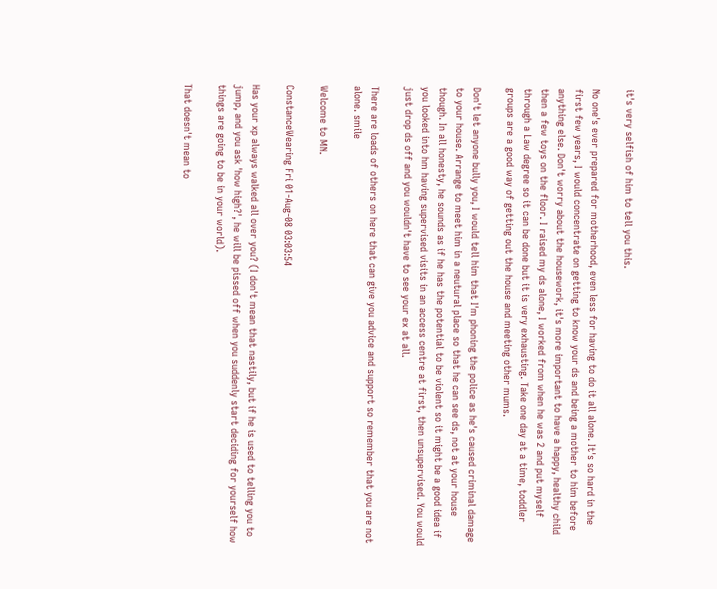it's very selfish of him to tell you this.

No one's ever prepared for motherhood, even less for having to do it all alone. It's so hard in the first few years, I would concentrate on getting to know your ds and being a mother to him before anything else. Don't worry about the housework, it's more important to have a happy, healthy child then a few toys on the floor. I raised my ds alone, I worked from when he was 2 and put myself through a Law degree so it can be done but it is very exhausting. Take one day at a time, toddler groups are a good way of getting out the house and meeting other mums.

Don't let anyone bully you, I would tell him that I'm phoning the police as he's caused criminal damage to your house. Arrange to meet him in a neutural place so that he can see ds, not at your house though. In all honesty, he sounds as if he has the potential to be violent so it might be a good idea if you looked into hm having supervised visits in an access centre at first, then unsupervised. You would just drop ds off and you wouldn't have to see your ex at all.

There are loads of others on here that can give you advice and support so remember that you are not alone. smile

Welcome to MN.

ConstanceWearing Fri 01-Aug-08 03:03:54

Has your xp always walked all over you? (I don't mean that nastily, but if he is used to telling you to jump, and you ask 'how high?', he will be pissed off when you suddenly start deciding for yourself how things are going to be in your world).

That doesn't mean to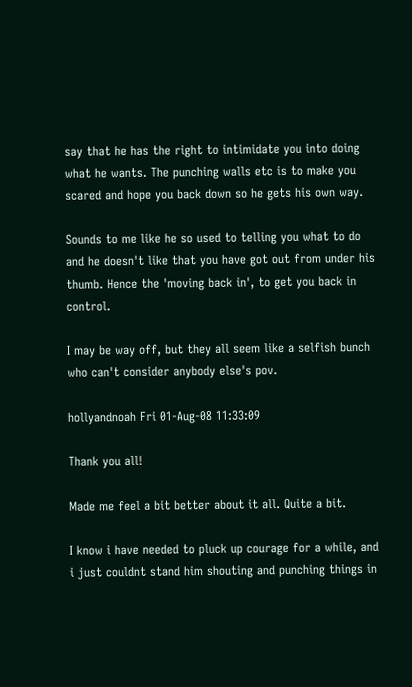say that he has the right to intimidate you into doing what he wants. The punching walls etc is to make you scared and hope you back down so he gets his own way.

Sounds to me like he so used to telling you what to do and he doesn't like that you have got out from under his thumb. Hence the 'moving back in', to get you back in control.

I may be way off, but they all seem like a selfish bunch who can't consider anybody else's pov.

hollyandnoah Fri 01-Aug-08 11:33:09

Thank you all!

Made me feel a bit better about it all. Quite a bit.

I know i have needed to pluck up courage for a while, and i just couldnt stand him shouting and punching things in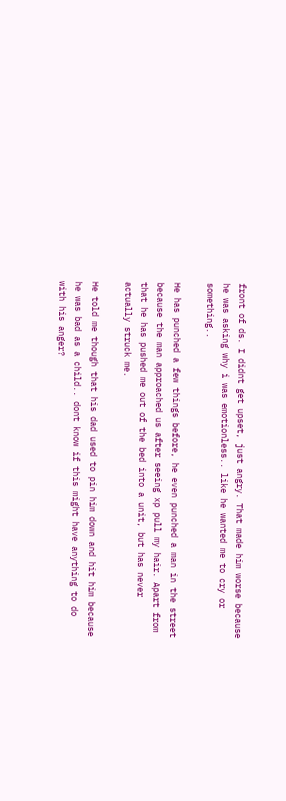front of ds. I didnt get upset, just angry. That made him worse because he was asking why i was emotionless.. like he wanted me to cry or something..

He has punched a few things before, he even punched a man in the street because the man approached us after seeing xp pull my hair. Apart from that he has pushed me out of the bed into a unit, but has never actually struck me.

He told me though that his dad used to pin him down and hit him because he was bad as a child.. dont know if this might have anything to do with his anger?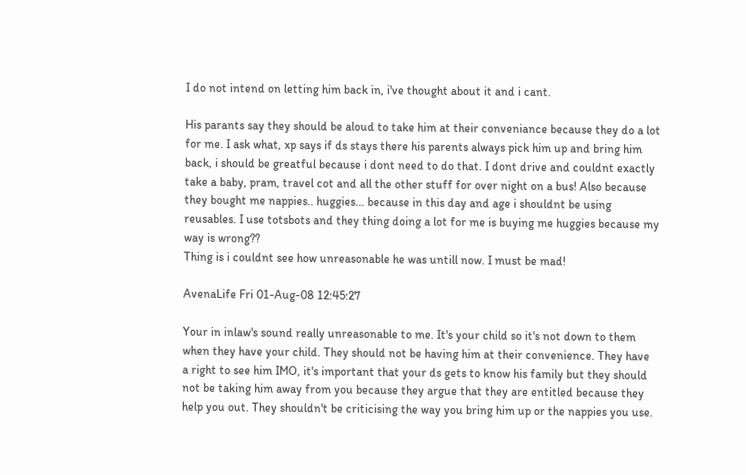I do not intend on letting him back in, i've thought about it and i cant.

His parants say they should be aloud to take him at their conveniance because they do a lot for me. I ask what, xp says if ds stays there his parents always pick him up and bring him back, i should be greatful because i dont need to do that. I dont drive and couldnt exactly take a baby, pram, travel cot and all the other stuff for over night on a bus! Also because they bought me nappies.. huggies... because in this day and age i shouldnt be using reusables. I use totsbots and they thing doing a lot for me is buying me huggies because my way is wrong??
Thing is i couldnt see how unreasonable he was untill now. I must be mad!

AvenaLife Fri 01-Aug-08 12:45:27

Your in inlaw's sound really unreasonable to me. It's your child so it's not down to them when they have your child. They should not be having him at their convenience. They have a right to see him IMO, it's important that your ds gets to know his family but they should not be taking him away from you because they argue that they are entitled because they help you out. They shouldn't be criticising the way you bring him up or the nappies you use.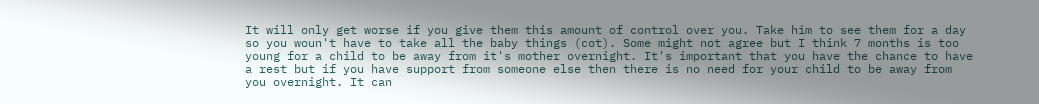It will only get worse if you give them this amount of control over you. Take him to see them for a day so you woun't have to take all the baby things (cot). Some might not agree but I think 7 months is too young for a child to be away from it's mother overnight. It's important that you have the chance to have a rest but if you have support from someone else then there is no need for your child to be away from you overnight. It can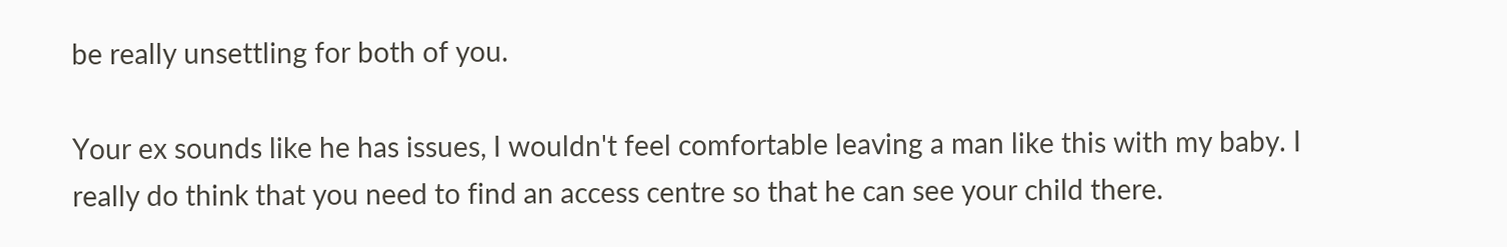be really unsettling for both of you.

Your ex sounds like he has issues, I wouldn't feel comfortable leaving a man like this with my baby. I really do think that you need to find an access centre so that he can see your child there.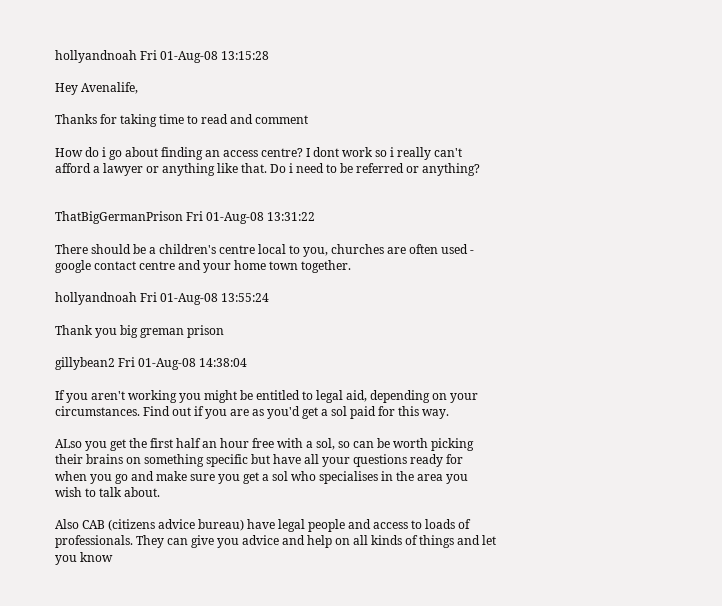hollyandnoah Fri 01-Aug-08 13:15:28

Hey Avenalife,

Thanks for taking time to read and comment

How do i go about finding an access centre? I dont work so i really can't afford a lawyer or anything like that. Do i need to be referred or anything?


ThatBigGermanPrison Fri 01-Aug-08 13:31:22

There should be a children's centre local to you, churches are often used - google contact centre and your home town together.

hollyandnoah Fri 01-Aug-08 13:55:24

Thank you big greman prison

gillybean2 Fri 01-Aug-08 14:38:04

If you aren't working you might be entitled to legal aid, depending on your circumstances. Find out if you are as you'd get a sol paid for this way.

ALso you get the first half an hour free with a sol, so can be worth picking their brains on something specific but have all your questions ready for when you go and make sure you get a sol who specialises in the area you wish to talk about.

Also CAB (citizens advice bureau) have legal people and access to loads of professionals. They can give you advice and help on all kinds of things and let you know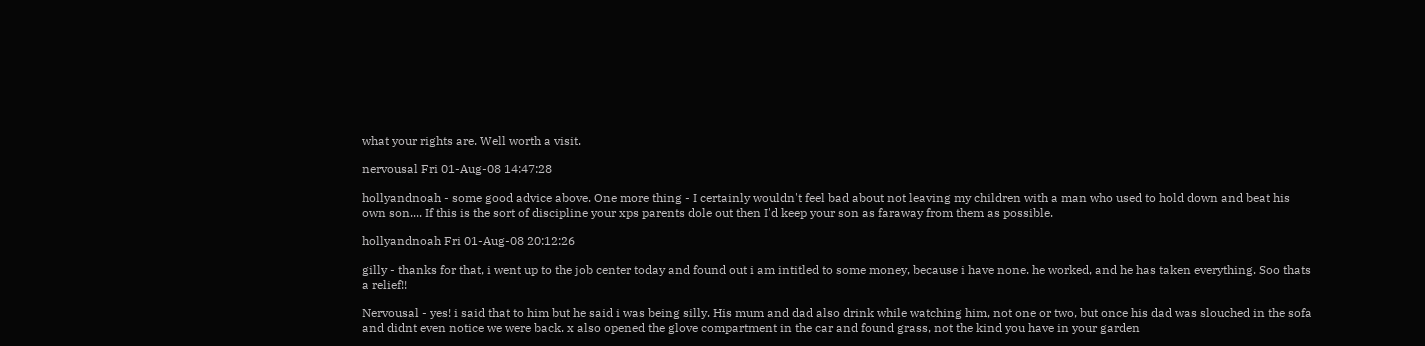what your rights are. Well worth a visit.

nervousal Fri 01-Aug-08 14:47:28

hollyandnoah - some good advice above. One more thing - I certainly wouldn't feel bad about not leaving my children with a man who used to hold down and beat his own son.... If this is the sort of discipline your xps parents dole out then I'd keep your son as faraway from them as possible.

hollyandnoah Fri 01-Aug-08 20:12:26

gilly - thanks for that, i went up to the job center today and found out i am intitled to some money, because i have none. he worked, and he has taken everything. Soo thats a relief!!

Nervousal - yes! i said that to him but he said i was being silly. His mum and dad also drink while watching him, not one or two, but once his dad was slouched in the sofa and didnt even notice we were back. x also opened the glove compartment in the car and found grass, not the kind you have in your garden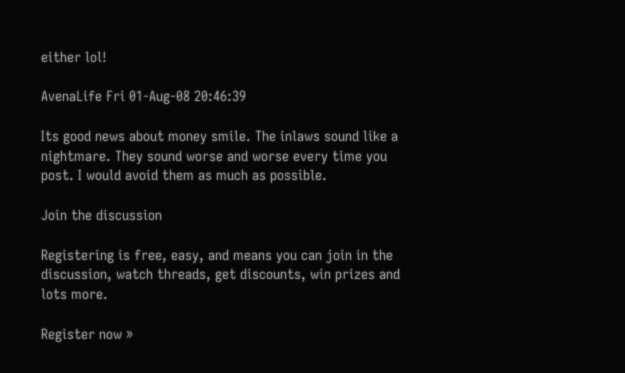either lol!

AvenaLife Fri 01-Aug-08 20:46:39

Its good news about money smile. The inlaws sound like a nightmare. They sound worse and worse every time you post. I would avoid them as much as possible.

Join the discussion

Registering is free, easy, and means you can join in the discussion, watch threads, get discounts, win prizes and lots more.

Register now »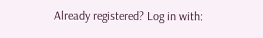Already registered? Log in with: